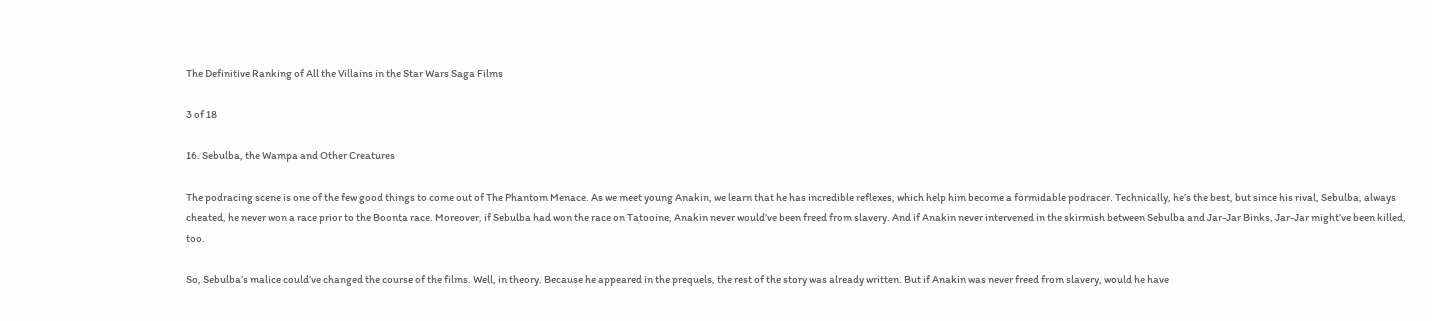The Definitive Ranking of All the Villains in the Star Wars Saga Films

3 of 18

16. Sebulba, the Wampa and Other Creatures

The podracing scene is one of the few good things to come out of The Phantom Menace. As we meet young Anakin, we learn that he has incredible reflexes, which help him become a formidable podracer. Technically, he’s the best, but since his rival, Sebulba, always cheated, he never won a race prior to the Boonta race. Moreover, if Sebulba had won the race on Tatooine, Anakin never would’ve been freed from slavery. And if Anakin never intervened in the skirmish between Sebulba and Jar-Jar Binks, Jar-Jar might’ve been killed, too.

So, Sebulba’s malice could’ve changed the course of the films. Well, in theory. Because he appeared in the prequels, the rest of the story was already written. But if Anakin was never freed from slavery, would he have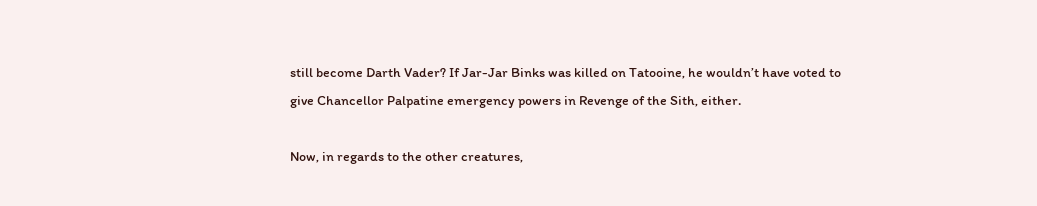still become Darth Vader? If Jar-Jar Binks was killed on Tatooine, he wouldn’t have voted to give Chancellor Palpatine emergency powers in Revenge of the Sith, either.

Now, in regards to the other creatures,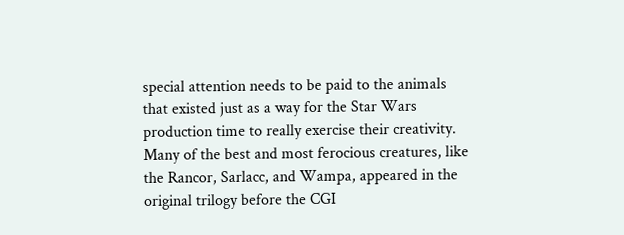special attention needs to be paid to the animals that existed just as a way for the Star Wars production time to really exercise their creativity. Many of the best and most ferocious creatures, like the Rancor, Sarlacc, and Wampa, appeared in the original trilogy before the CGI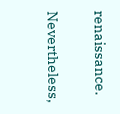renaissance.

Nevertheless,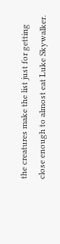the creatures make the list just for getting close enough to almost eat Luke Skywalker.